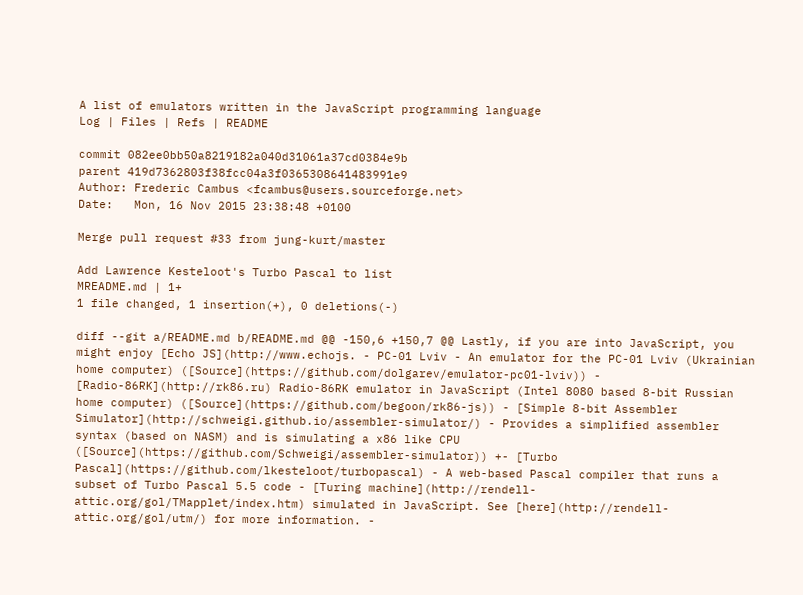A list of emulators written in the JavaScript programming language
Log | Files | Refs | README

commit 082ee0bb50a8219182a040d31061a37cd0384e9b
parent 419d7362803f38fcc04a3f0365308641483991e9
Author: Frederic Cambus <fcambus@users.sourceforge.net>
Date:   Mon, 16 Nov 2015 23:38:48 +0100

Merge pull request #33 from jung-kurt/master

Add Lawrence Kesteloot's Turbo Pascal to list
MREADME.md | 1+
1 file changed, 1 insertion(+), 0 deletions(-)

diff --git a/README.md b/README.md @@ -150,6 +150,7 @@ Lastly, if you are into JavaScript, you might enjoy [Echo JS](http://www.echojs. - PC-01 Lviv - An emulator for the PC-01 Lviv (Ukrainian home computer) ([Source](https://github.com/dolgarev/emulator-pc01-lviv)) - [Radio-86RK](http://rk86.ru) Radio-86RK emulator in JavaScript (Intel 8080 based 8-bit Russian home computer) ([Source](https://github.com/begoon/rk86-js)) - [Simple 8-bit Assembler Simulator](http://schweigi.github.io/assembler-simulator/) - Provides a simplified assembler syntax (based on NASM) and is simulating a x86 like CPU ([Source](https://github.com/Schweigi/assembler-simulator)) +- [Turbo Pascal](https://github.com/lkesteloot/turbopascal) - A web-based Pascal compiler that runs a subset of Turbo Pascal 5.5 code - [Turing machine](http://rendell-attic.org/gol/TMapplet/index.htm) simulated in JavaScript. See [here](http://rendell-attic.org/gol/utm/) for more information. -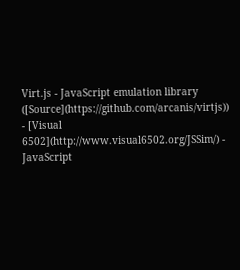Virt.js - JavaScript emulation library ([Source](https://github.com/arcanis/virtjs)) - [Visual 6502](http://www.visual6502.org/JSSim/) - JavaScript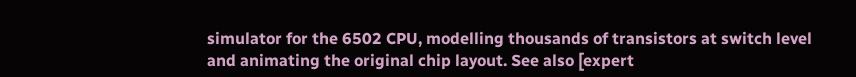simulator for the 6502 CPU, modelling thousands of transistors at switch level and animating the original chip layout. See also [expert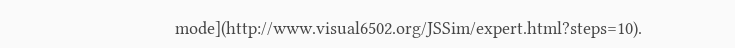mode](http://www.visual6502.org/JSSim/expert.html?steps=10).